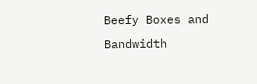Beefy Boxes and Bandwidth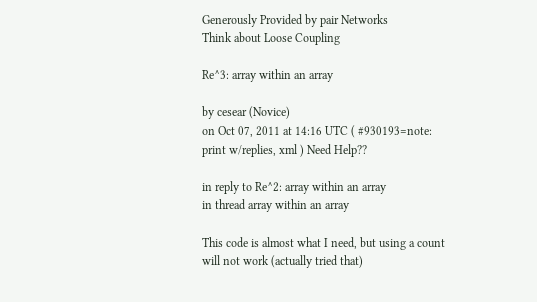Generously Provided by pair Networks
Think about Loose Coupling

Re^3: array within an array

by cesear (Novice)
on Oct 07, 2011 at 14:16 UTC ( #930193=note: print w/replies, xml ) Need Help??

in reply to Re^2: array within an array
in thread array within an array

This code is almost what I need, but using a count will not work (actually tried that)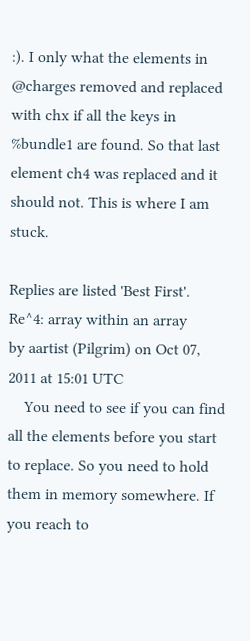:). I only what the elements in @charges removed and replaced with chx if all the keys in %bundle1 are found. So that last element ch4 was replaced and it should not. This is where I am stuck.

Replies are listed 'Best First'.
Re^4: array within an array
by aartist (Pilgrim) on Oct 07, 2011 at 15:01 UTC
    You need to see if you can find all the elements before you start to replace. So you need to hold them in memory somewhere. If you reach to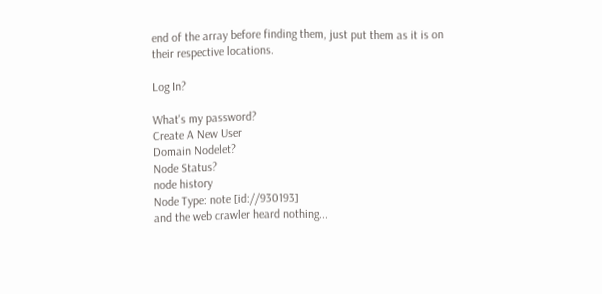end of the array before finding them, just put them as it is on their respective locations.

Log In?

What's my password?
Create A New User
Domain Nodelet?
Node Status?
node history
Node Type: note [id://930193]
and the web crawler heard nothing...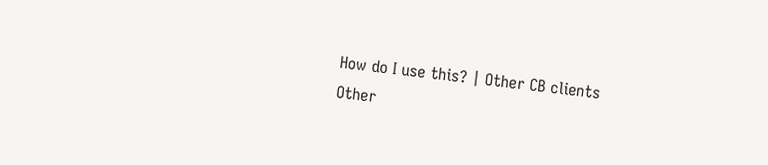How do I use this? | Other CB clients
Other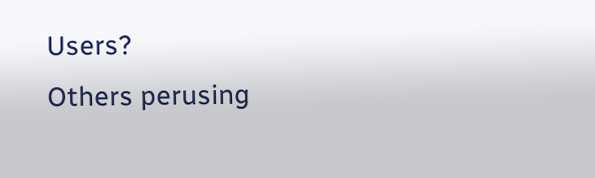Users?
Others perusing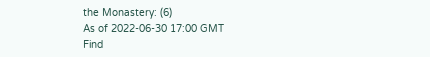the Monastery: (6)
As of 2022-06-30 17:00 GMT
Find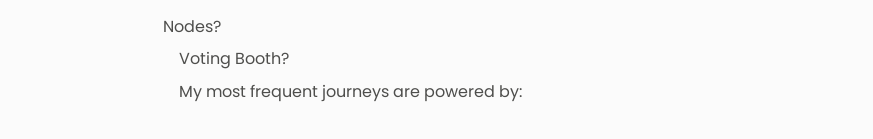Nodes?
    Voting Booth?
    My most frequent journeys are powered by: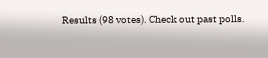Results (98 votes). Check out past polls.